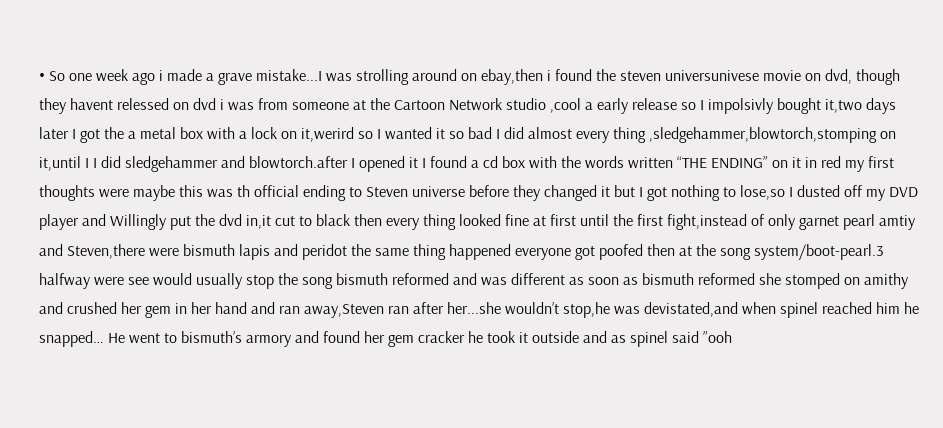• So one week ago i made a grave mistake...I was strolling around on ebay,then i found the steven universunivese movie on dvd, though they havent relessed on dvd i was from someone at the Cartoon Network studio ,cool a early release so I impolsivly bought it,two days later I got the a metal box with a lock on it,werird so I wanted it so bad I did almost every thing ,sledgehammer,blowtorch,stomping on it,until I I did sledgehammer and blowtorch.after I opened it I found a cd box with the words written “THE ENDING” on it in red my first thoughts were maybe this was th official ending to Steven universe before they changed it but I got nothing to lose,so I dusted off my DVD player and Willingly put the dvd in,it cut to black then every thing looked fine at first until the first fight,instead of only garnet pearl amtiy and Steven,there were bismuth lapis and peridot the same thing happened everyone got poofed then at the song system/boot-pearl.3 halfway were see would usually stop the song bismuth reformed and was different as soon as bismuth reformed she stomped on amithy and crushed her gem in her hand and ran away,Steven ran after her...she wouldn’t stop,he was devistated,and when spinel reached him he snapped… He went to bismuth’s armory and found her gem cracker he took it outside and as spinel said ”ooh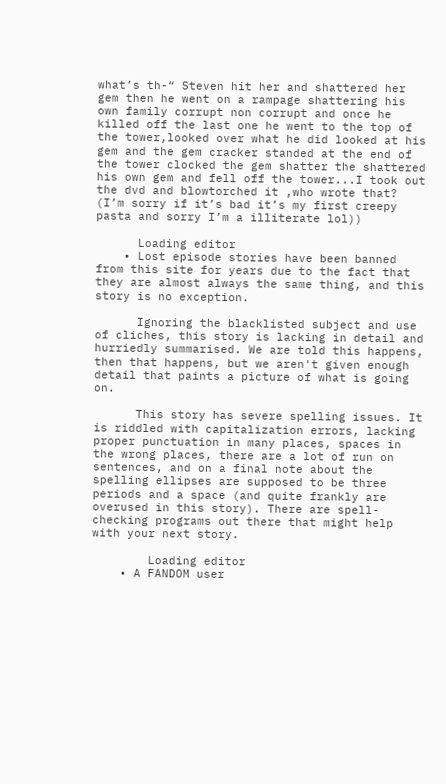what’s th-“ Steven hit her and shattered her gem then he went on a rampage shattering his own family corrupt non corrupt and once he killed off the last one he went to the top of the tower,looked over what he did looked at his gem and the gem cracker standed at the end of the tower clocked the gem shatter the shattered his own gem and fell off the tower...I took out the dvd and blowtorched it ,who wrote that? (I’m sorry if it’s bad it’s my first creepy pasta and sorry I’m a illiterate lol))

      Loading editor
    • Lost episode stories have been banned from this site for years due to the fact that they are almost always the same thing, and this story is no exception.

      Ignoring the blacklisted subject and use of cliches, this story is lacking in detail and hurriedly summarised. We are told this happens, then that happens, but we aren't given enough detail that paints a picture of what is going on.

      This story has severe spelling issues. It is riddled with capitalization errors, lacking proper punctuation in many places, spaces in the wrong places, there are a lot of run on sentences, and on a final note about the spelling ellipses are supposed to be three periods and a space (and quite frankly are overused in this story). There are spell-checking programs out there that might help with your next story.

        Loading editor
    • A FANDOM user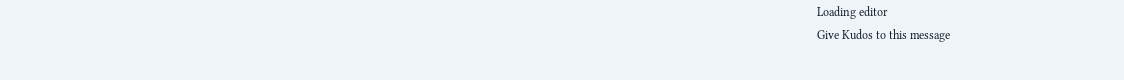Loading editor
Give Kudos to this message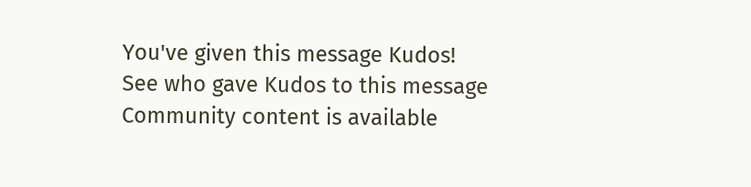You've given this message Kudos!
See who gave Kudos to this message
Community content is available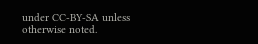under CC-BY-SA unless otherwise noted.